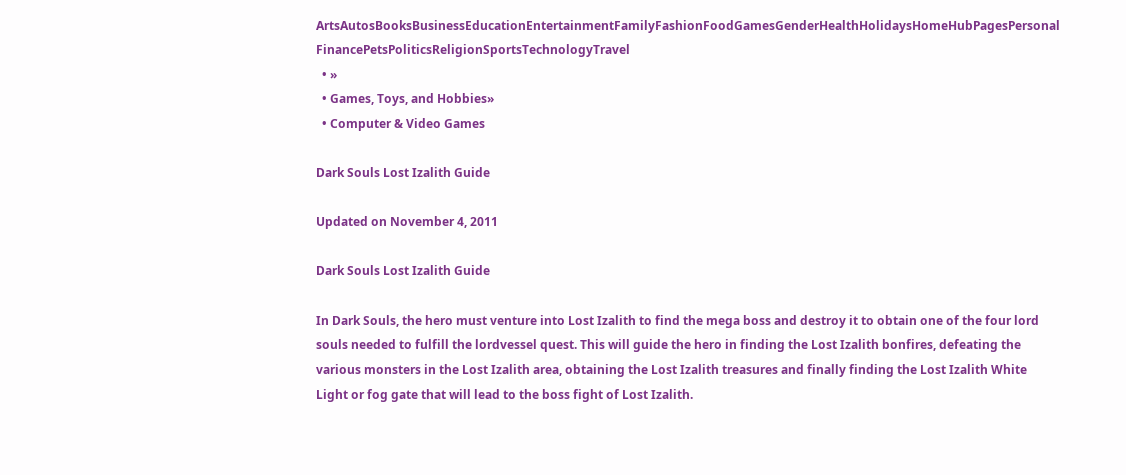ArtsAutosBooksBusinessEducationEntertainmentFamilyFashionFoodGamesGenderHealthHolidaysHomeHubPagesPersonal FinancePetsPoliticsReligionSportsTechnologyTravel
  • »
  • Games, Toys, and Hobbies»
  • Computer & Video Games

Dark Souls Lost Izalith Guide

Updated on November 4, 2011

Dark Souls Lost Izalith Guide

In Dark Souls, the hero must venture into Lost Izalith to find the mega boss and destroy it to obtain one of the four lord souls needed to fulfill the lordvessel quest. This will guide the hero in finding the Lost Izalith bonfires, defeating the various monsters in the Lost Izalith area, obtaining the Lost Izalith treasures and finally finding the Lost Izalith White Light or fog gate that will lead to the boss fight of Lost Izalith.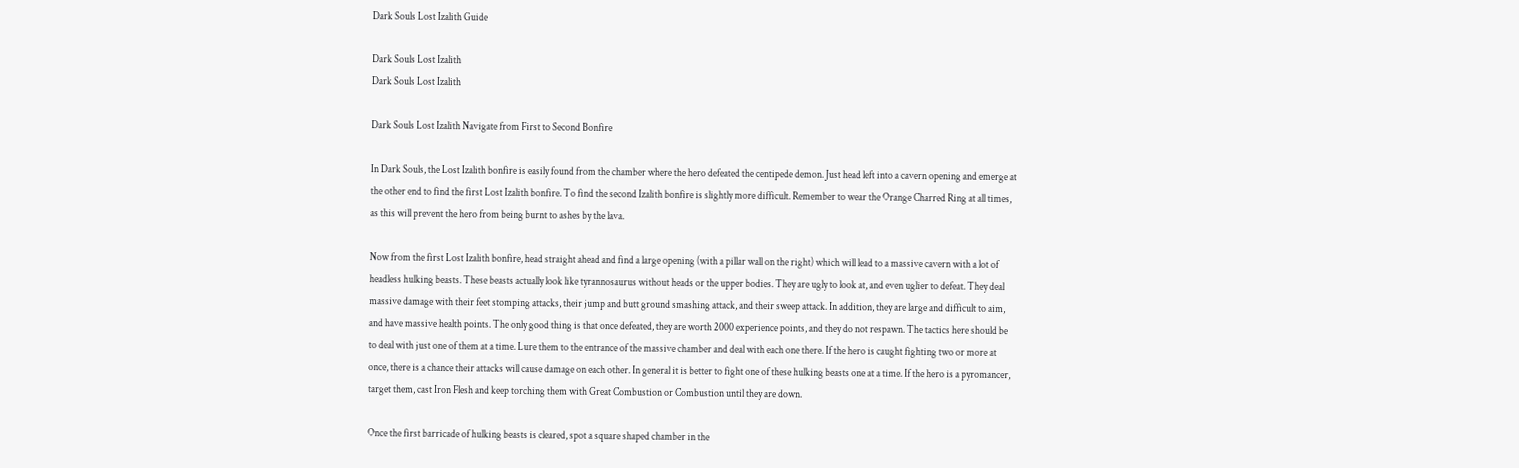Dark Souls Lost Izalith Guide

Dark Souls Lost Izalith
Dark Souls Lost Izalith

Dark Souls Lost Izalith Navigate from First to Second Bonfire

In Dark Souls, the Lost Izalith bonfire is easily found from the chamber where the hero defeated the centipede demon. Just head left into a cavern opening and emerge at the other end to find the first Lost Izalith bonfire. To find the second Izalith bonfire is slightly more difficult. Remember to wear the Orange Charred Ring at all times, as this will prevent the hero from being burnt to ashes by the lava.

Now from the first Lost Izalith bonfire, head straight ahead and find a large opening (with a pillar wall on the right) which will lead to a massive cavern with a lot of headless hulking beasts. These beasts actually look like tyrannosaurus without heads or the upper bodies. They are ugly to look at, and even uglier to defeat. They deal massive damage with their feet stomping attacks, their jump and butt ground smashing attack, and their sweep attack. In addition, they are large and difficult to aim, and have massive health points. The only good thing is that once defeated, they are worth 2000 experience points, and they do not respawn. The tactics here should be to deal with just one of them at a time. Lure them to the entrance of the massive chamber and deal with each one there. If the hero is caught fighting two or more at once, there is a chance their attacks will cause damage on each other. In general it is better to fight one of these hulking beasts one at a time. If the hero is a pyromancer, target them, cast Iron Flesh and keep torching them with Great Combustion or Combustion until they are down.

Once the first barricade of hulking beasts is cleared, spot a square shaped chamber in the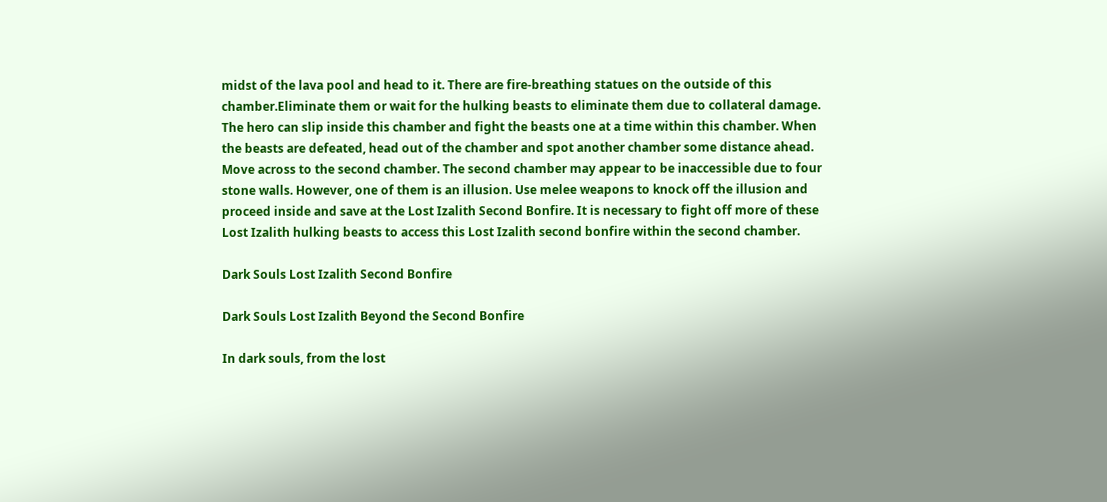midst of the lava pool and head to it. There are fire-breathing statues on the outside of this chamber.Eliminate them or wait for the hulking beasts to eliminate them due to collateral damage. The hero can slip inside this chamber and fight the beasts one at a time within this chamber. When the beasts are defeated, head out of the chamber and spot another chamber some distance ahead. Move across to the second chamber. The second chamber may appear to be inaccessible due to four stone walls. However, one of them is an illusion. Use melee weapons to knock off the illusion and proceed inside and save at the Lost Izalith Second Bonfire. It is necessary to fight off more of these Lost Izalith hulking beasts to access this Lost Izalith second bonfire within the second chamber.

Dark Souls Lost Izalith Second Bonfire

Dark Souls Lost Izalith Beyond the Second Bonfire

In dark souls, from the lost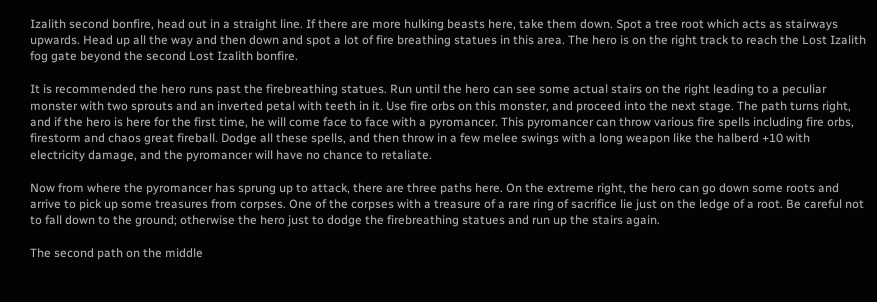Izalith second bonfire, head out in a straight line. If there are more hulking beasts here, take them down. Spot a tree root which acts as stairways upwards. Head up all the way and then down and spot a lot of fire breathing statues in this area. The hero is on the right track to reach the Lost Izalith fog gate beyond the second Lost Izalith bonfire.

It is recommended the hero runs past the firebreathing statues. Run until the hero can see some actual stairs on the right leading to a peculiar monster with two sprouts and an inverted petal with teeth in it. Use fire orbs on this monster, and proceed into the next stage. The path turns right, and if the hero is here for the first time, he will come face to face with a pyromancer. This pyromancer can throw various fire spells including fire orbs, firestorm and chaos great fireball. Dodge all these spells, and then throw in a few melee swings with a long weapon like the halberd +10 with electricity damage, and the pyromancer will have no chance to retaliate.

Now from where the pyromancer has sprung up to attack, there are three paths here. On the extreme right, the hero can go down some roots and arrive to pick up some treasures from corpses. One of the corpses with a treasure of a rare ring of sacrifice lie just on the ledge of a root. Be careful not to fall down to the ground; otherwise the hero just to dodge the firebreathing statues and run up the stairs again.

The second path on the middle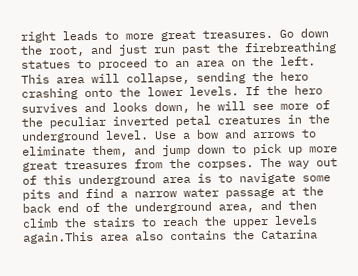right leads to more great treasures. Go down the root, and just run past the firebreathing statues to proceed to an area on the left. This area will collapse, sending the hero crashing onto the lower levels. If the hero survives and looks down, he will see more of the peculiar inverted petal creatures in the underground level. Use a bow and arrows to eliminate them, and jump down to pick up more great treasures from the corpses. The way out of this underground area is to navigate some pits and find a narrow water passage at the back end of the underground area, and then climb the stairs to reach the upper levels again.This area also contains the Catarina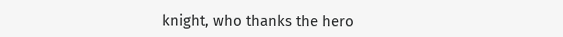knight, who thanks the hero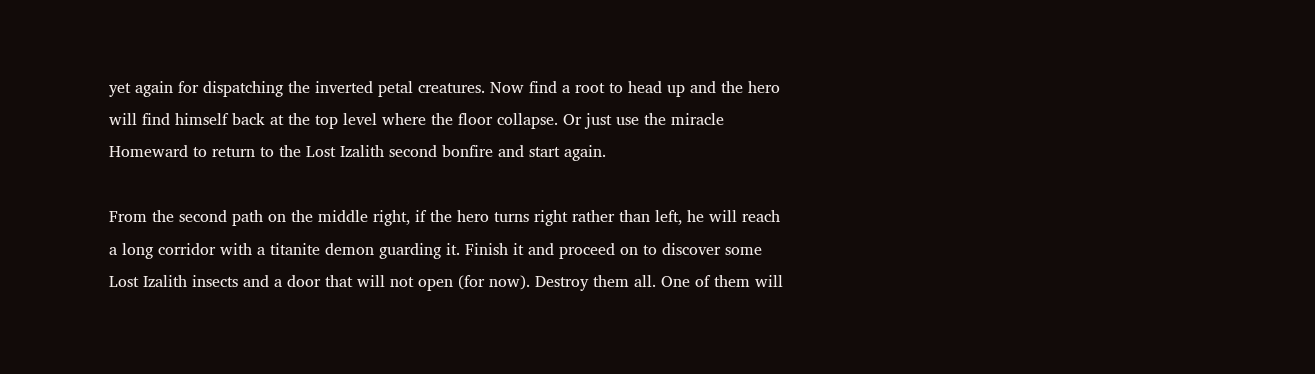yet again for dispatching the inverted petal creatures. Now find a root to head up and the hero will find himself back at the top level where the floor collapse. Or just use the miracle Homeward to return to the Lost Izalith second bonfire and start again.

From the second path on the middle right, if the hero turns right rather than left, he will reach a long corridor with a titanite demon guarding it. Finish it and proceed on to discover some Lost Izalith insects and a door that will not open (for now). Destroy them all. One of them will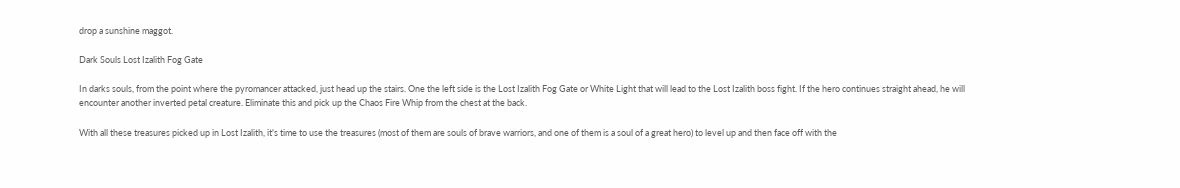drop a sunshine maggot.

Dark Souls Lost Izalith Fog Gate

In darks souls, from the point where the pyromancer attacked, just head up the stairs. One the left side is the Lost Izalith Fog Gate or White Light that will lead to the Lost Izalith boss fight. If the hero continues straight ahead, he will encounter another inverted petal creature. Eliminate this and pick up the Chaos Fire Whip from the chest at the back.

With all these treasures picked up in Lost Izalith, it's time to use the treasures (most of them are souls of brave warriors, and one of them is a soul of a great hero) to level up and then face off with the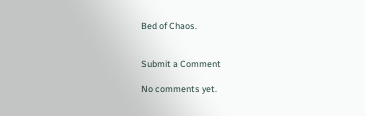Bed of Chaos.


Submit a Comment

No comments yet.